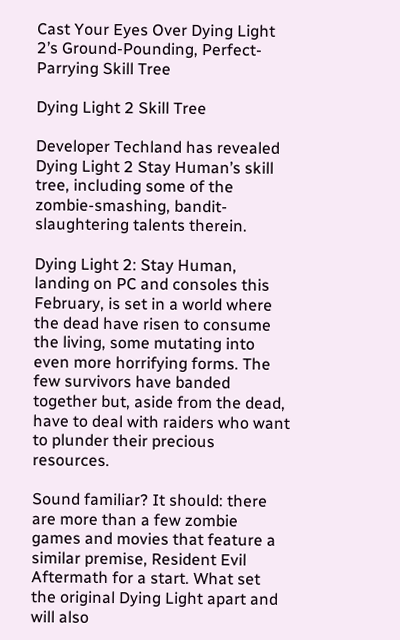Cast Your Eyes Over Dying Light 2’s Ground-Pounding, Perfect-Parrying Skill Tree

Dying Light 2 Skill Tree

Developer Techland has revealed Dying Light 2 Stay Human’s skill tree, including some of the zombie-smashing, bandit-slaughtering talents therein.

Dying Light 2: Stay Human, landing on PC and consoles this February, is set in a world where the dead have risen to consume the living, some mutating into even more horrifying forms. The few survivors have banded together but, aside from the dead, have to deal with raiders who want to plunder their precious resources.

Sound familiar? It should: there are more than a few zombie games and movies that feature a similar premise, Resident Evil Aftermath for a start. What set the original Dying Light apart and will also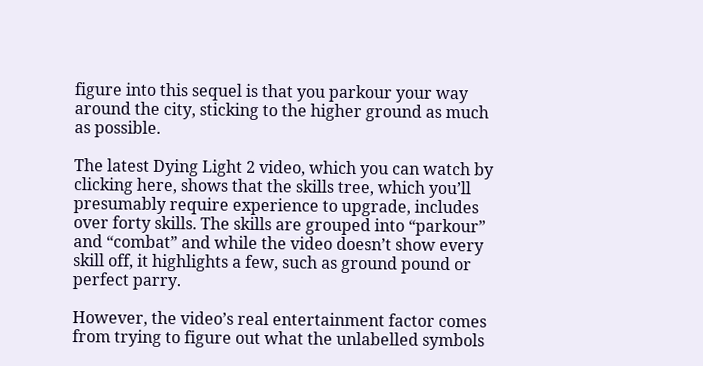figure into this sequel is that you parkour your way around the city, sticking to the higher ground as much as possible.

The latest Dying Light 2 video, which you can watch by clicking here, shows that the skills tree, which you’ll presumably require experience to upgrade, includes over forty skills. The skills are grouped into “parkour” and “combat” and while the video doesn’t show every skill off, it highlights a few, such as ground pound or perfect parry.

However, the video’s real entertainment factor comes from trying to figure out what the unlabelled symbols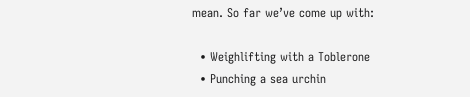mean. So far we’ve come up with:

  • Weighlifting with a Toblerone
  • Punching a sea urchin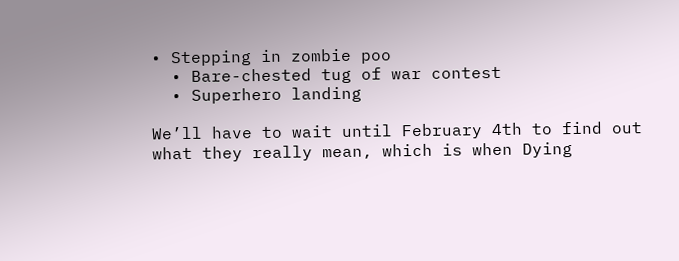• Stepping in zombie poo
  • Bare-chested tug of war contest
  • Superhero landing

We’ll have to wait until February 4th to find out what they really mean, which is when Dying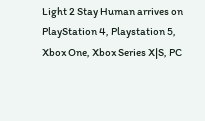Light 2 Stay Human arrives on PlayStation 4, Playstation 5, Xbox One, Xbox Series X|S, PC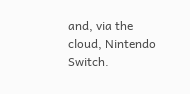and, via the cloud, Nintendo Switch.